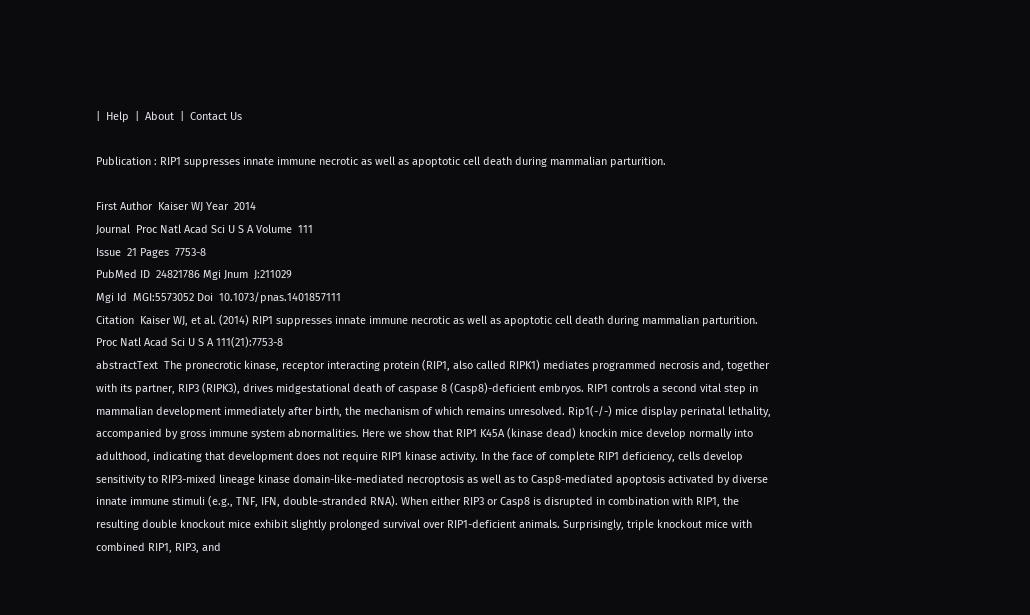|  Help  |  About  |  Contact Us

Publication : RIP1 suppresses innate immune necrotic as well as apoptotic cell death during mammalian parturition.

First Author  Kaiser WJ Year  2014
Journal  Proc Natl Acad Sci U S A Volume  111
Issue  21 Pages  7753-8
PubMed ID  24821786 Mgi Jnum  J:211029
Mgi Id  MGI:5573052 Doi  10.1073/pnas.1401857111
Citation  Kaiser WJ, et al. (2014) RIP1 suppresses innate immune necrotic as well as apoptotic cell death during mammalian parturition. Proc Natl Acad Sci U S A 111(21):7753-8
abstractText  The pronecrotic kinase, receptor interacting protein (RIP1, also called RIPK1) mediates programmed necrosis and, together with its partner, RIP3 (RIPK3), drives midgestational death of caspase 8 (Casp8)-deficient embryos. RIP1 controls a second vital step in mammalian development immediately after birth, the mechanism of which remains unresolved. Rip1(-/-) mice display perinatal lethality, accompanied by gross immune system abnormalities. Here we show that RIP1 K45A (kinase dead) knockin mice develop normally into adulthood, indicating that development does not require RIP1 kinase activity. In the face of complete RIP1 deficiency, cells develop sensitivity to RIP3-mixed lineage kinase domain-like-mediated necroptosis as well as to Casp8-mediated apoptosis activated by diverse innate immune stimuli (e.g., TNF, IFN, double-stranded RNA). When either RIP3 or Casp8 is disrupted in combination with RIP1, the resulting double knockout mice exhibit slightly prolonged survival over RIP1-deficient animals. Surprisingly, triple knockout mice with combined RIP1, RIP3, and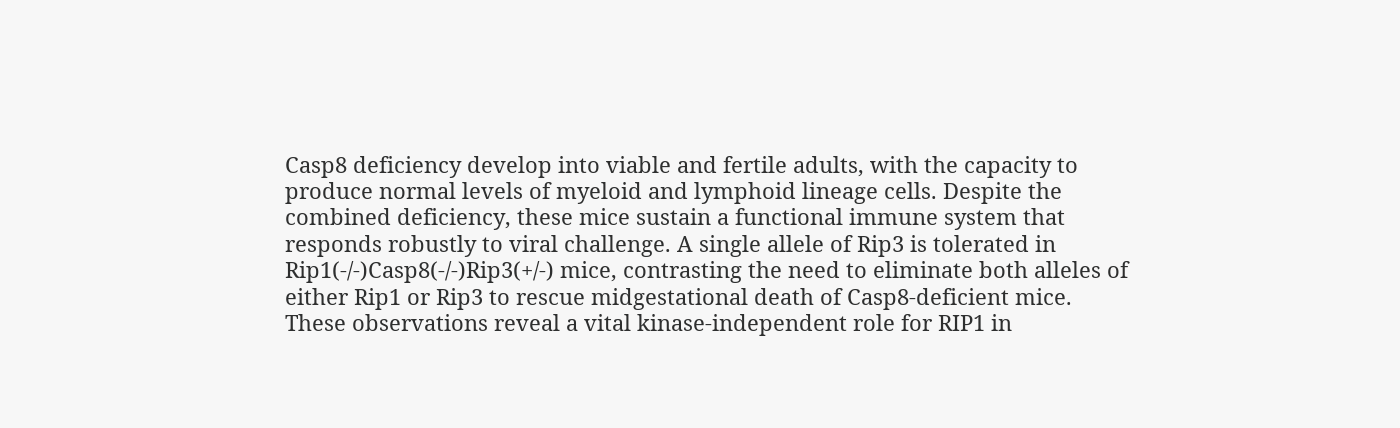Casp8 deficiency develop into viable and fertile adults, with the capacity to produce normal levels of myeloid and lymphoid lineage cells. Despite the combined deficiency, these mice sustain a functional immune system that responds robustly to viral challenge. A single allele of Rip3 is tolerated in Rip1(-/-)Casp8(-/-)Rip3(+/-) mice, contrasting the need to eliminate both alleles of either Rip1 or Rip3 to rescue midgestational death of Casp8-deficient mice. These observations reveal a vital kinase-independent role for RIP1 in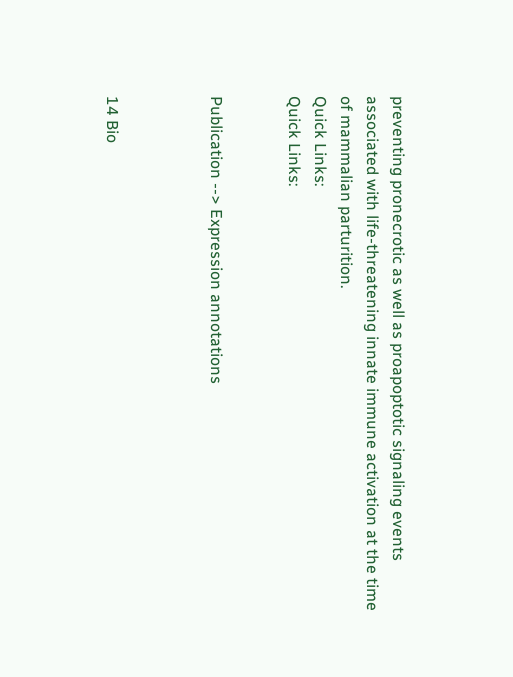preventing pronecrotic as well as proapoptotic signaling events associated with life-threatening innate immune activation at the time of mammalian parturition.
Quick Links:
Quick Links:


Publication --> Expression annotations



14 Bio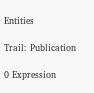Entities

Trail: Publication

0 Expression